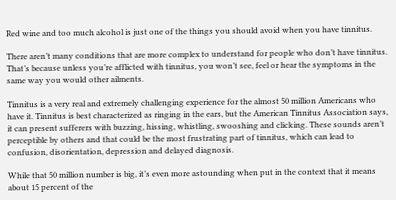Red wine and too much alcohol is just one of the things you should avoid when you have tinnitus.

There aren’t many conditions that are more complex to understand for people who don’t have tinnitus. That’s because unless you’re afflicted with tinnitus, you won’t see, feel or hear the symptoms in the same way you would other ailments.

Tinnitus is a very real and extremely challenging experience for the almost 50 million Americans who have it. Tinnitus is best characterized as ringing in the ears, but the American Tinnitus Association says, it can present sufferers with buzzing, hissing, whistling, swooshing and clicking. These sounds aren’t perceptible by others and that could be the most frustrating part of tinnitus, which can lead to confusion, disorientation, depression and delayed diagnosis.

While that 50 million number is big, it’s even more astounding when put in the context that it means about 15 percent of the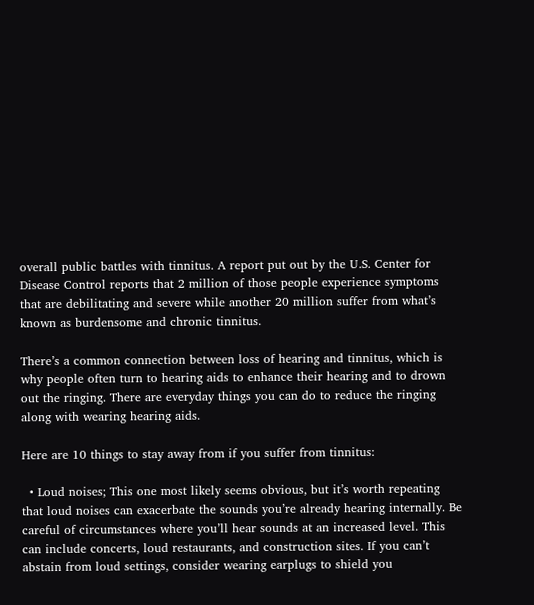overall public battles with tinnitus. A report put out by the U.S. Center for Disease Control reports that 2 million of those people experience symptoms that are debilitating and severe while another 20 million suffer from what’s known as burdensome and chronic tinnitus.

There’s a common connection between loss of hearing and tinnitus, which is why people often turn to hearing aids to enhance their hearing and to drown out the ringing. There are everyday things you can do to reduce the ringing along with wearing hearing aids.

Here are 10 things to stay away from if you suffer from tinnitus:

  • Loud noises; This one most likely seems obvious, but it’s worth repeating that loud noises can exacerbate the sounds you’re already hearing internally. Be careful of circumstances where you’ll hear sounds at an increased level. This can include concerts, loud restaurants, and construction sites. If you can’t abstain from loud settings, consider wearing earplugs to shield you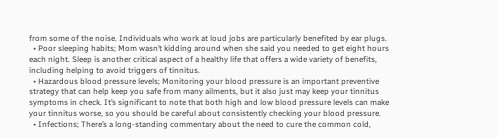from some of the noise. Individuals who work at loud jobs are particularly benefited by ear plugs.
  • Poor sleeping habits; Mom wasn’t kidding around when she said you needed to get eight hours each night. Sleep is another critical aspect of a healthy life that offers a wide variety of benefits, including helping to avoid triggers of tinnitus.
  • Hazardous blood pressure levels; Monitoring your blood pressure is an important preventive strategy that can help keep you safe from many ailments, but it also just may keep your tinnitus symptoms in check. It’s significant to note that both high and low blood pressure levels can make your tinnitus worse, so you should be careful about consistently checking your blood pressure.
  • Infections; There’s a long-standing commentary about the need to cure the common cold,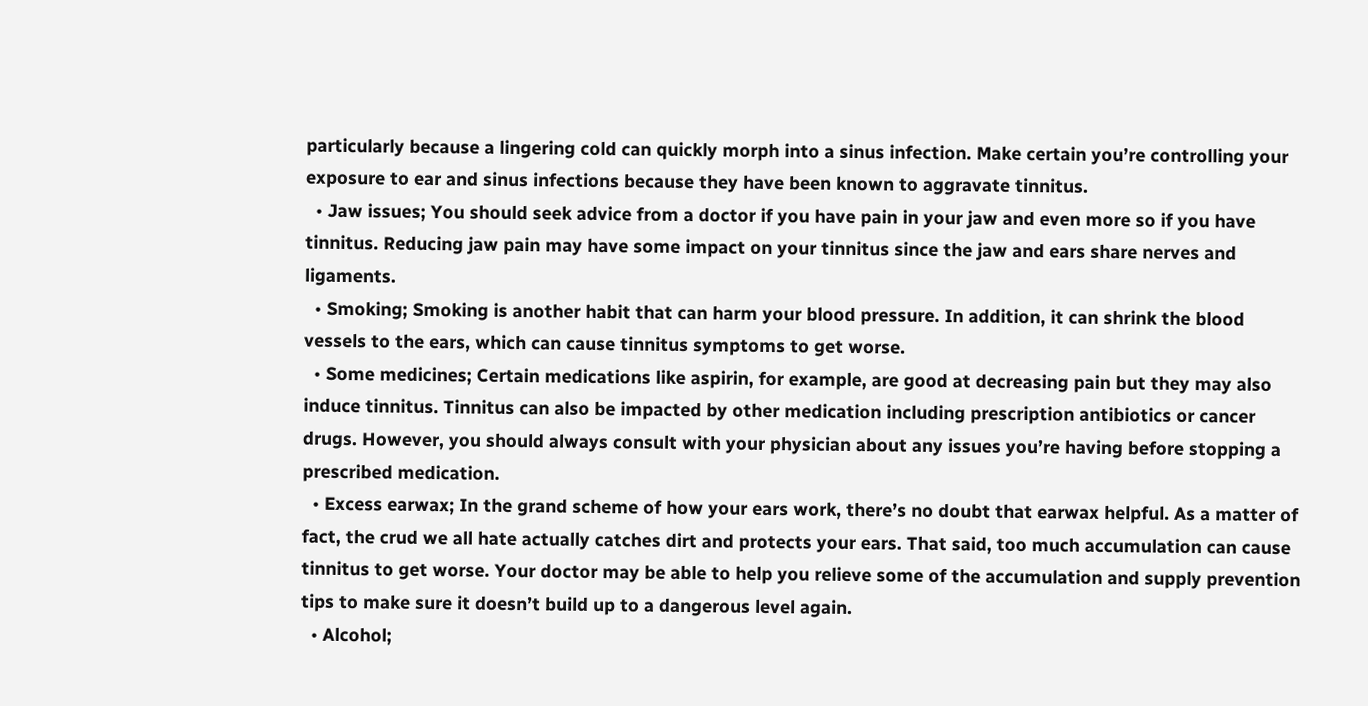particularly because a lingering cold can quickly morph into a sinus infection. Make certain you’re controlling your exposure to ear and sinus infections because they have been known to aggravate tinnitus.
  • Jaw issues; You should seek advice from a doctor if you have pain in your jaw and even more so if you have tinnitus. Reducing jaw pain may have some impact on your tinnitus since the jaw and ears share nerves and ligaments.
  • Smoking; Smoking is another habit that can harm your blood pressure. In addition, it can shrink the blood vessels to the ears, which can cause tinnitus symptoms to get worse.
  • Some medicines; Certain medications like aspirin, for example, are good at decreasing pain but they may also induce tinnitus. Tinnitus can also be impacted by other medication including prescription antibiotics or cancer drugs. However, you should always consult with your physician about any issues you’re having before stopping a prescribed medication.
  • Excess earwax; In the grand scheme of how your ears work, there’s no doubt that earwax helpful. As a matter of fact, the crud we all hate actually catches dirt and protects your ears. That said, too much accumulation can cause tinnitus to get worse. Your doctor may be able to help you relieve some of the accumulation and supply prevention tips to make sure it doesn’t build up to a dangerous level again.
  • Alcohol;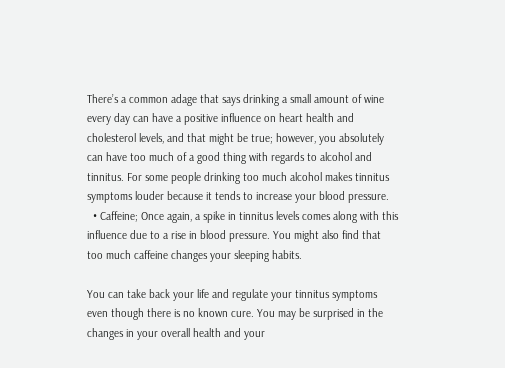There’s a common adage that says drinking a small amount of wine every day can have a positive influence on heart health and cholesterol levels, and that might be true; however, you absolutely can have too much of a good thing with regards to alcohol and tinnitus. For some people drinking too much alcohol makes tinnitus symptoms louder because it tends to increase your blood pressure.
  • Caffeine; Once again, a spike in tinnitus levels comes along with this influence due to a rise in blood pressure. You might also find that too much caffeine changes your sleeping habits.

You can take back your life and regulate your tinnitus symptoms even though there is no known cure. You may be surprised in the changes in your overall health and your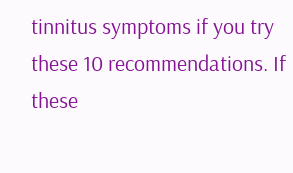tinnitus symptoms if you try these 10 recommendations. If these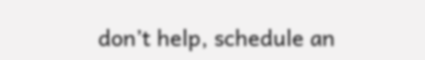don’t help, schedule an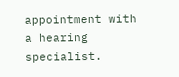appointment with a hearing specialist.